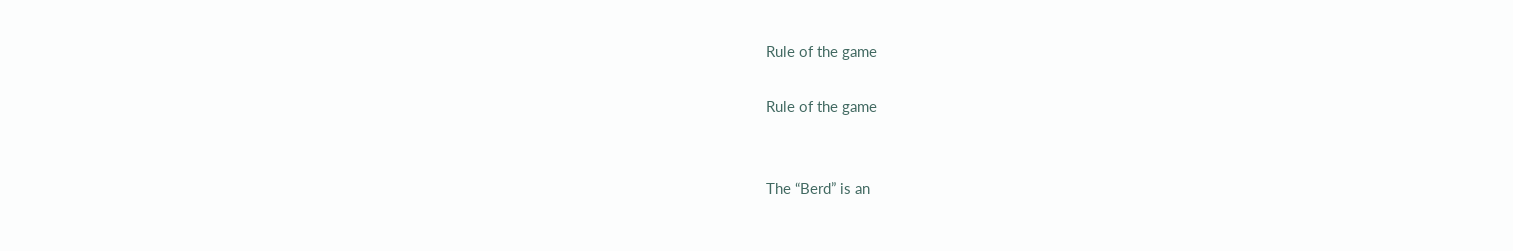Rule of the game

Rule of the game


The “Berd” is an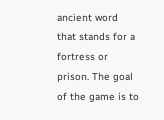ancient word that stands for a fortress or prison. The goal of the game is to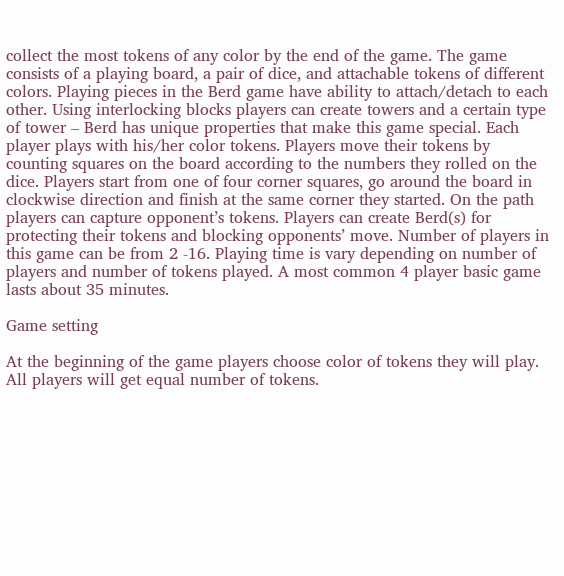collect the most tokens of any color by the end of the game. The game consists of a playing board, a pair of dice, and attachable tokens of different colors. Playing pieces in the Berd game have ability to attach/detach to each other. Using interlocking blocks players can create towers and a certain type of tower – Berd has unique properties that make this game special. Each player plays with his/her color tokens. Players move their tokens by counting squares on the board according to the numbers they rolled on the dice. Players start from one of four corner squares, go around the board in clockwise direction and finish at the same corner they started. On the path players can capture opponent’s tokens. Players can create Berd(s) for protecting their tokens and blocking opponents’ move. Number of players in this game can be from 2 -16. Playing time is vary depending on number of players and number of tokens played. A most common 4 player basic game lasts about 35 minutes.

Game setting

At the beginning of the game players choose color of tokens they will play. All players will get equal number of tokens.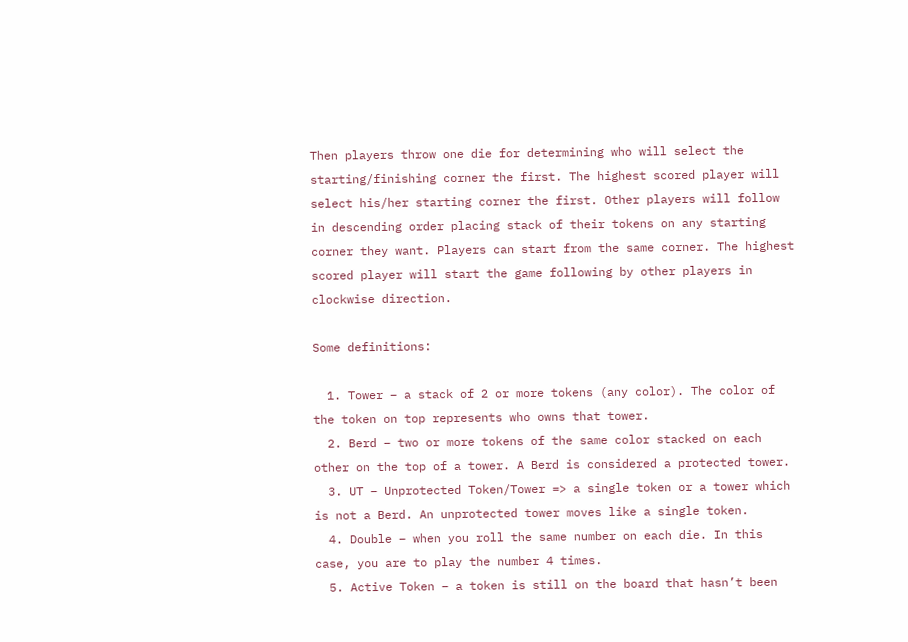Then players throw one die for determining who will select the starting/finishing corner the first. The highest scored player will select his/her starting corner the first. Other players will follow in descending order placing stack of their tokens on any starting corner they want. Players can start from the same corner. The highest scored player will start the game following by other players in clockwise direction.

Some definitions:

  1. Tower – a stack of 2 or more tokens (any color). The color of the token on top represents who owns that tower.
  2. Berd – two or more tokens of the same color stacked on each other on the top of a tower. A Berd is considered a protected tower.
  3. UT – Unprotected Token/Tower => a single token or a tower which is not a Berd. An unprotected tower moves like a single token.
  4. Double – when you roll the same number on each die. In this case, you are to play the number 4 times.
  5. Active Token – a token is still on the board that hasn’t been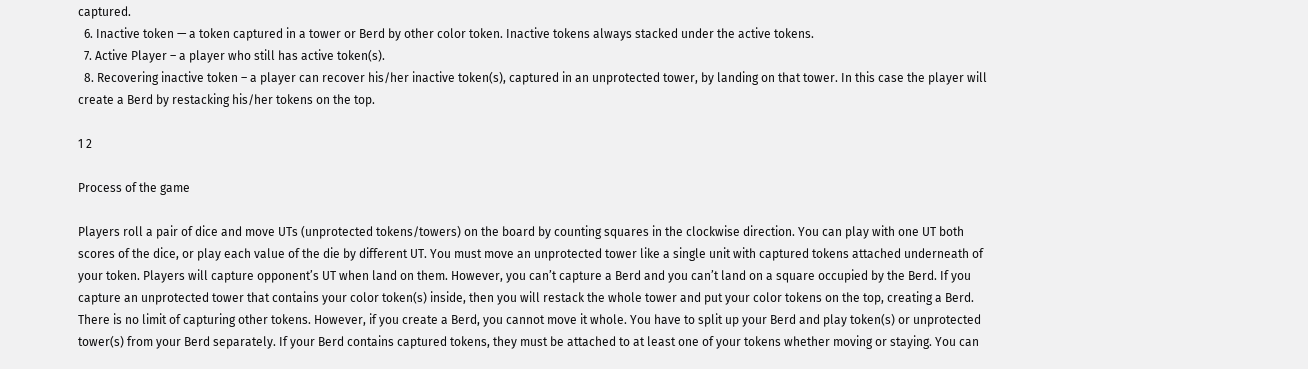captured.
  6. Inactive token — a token captured in a tower or Berd by other color token. Inactive tokens always stacked under the active tokens.
  7. Active Player – a player who still has active token(s).
  8. Recovering inactive token – a player can recover his/her inactive token(s), captured in an unprotected tower, by landing on that tower. In this case the player will create a Berd by restacking his/her tokens on the top.

1 2

Process of the game

Players roll a pair of dice and move UTs (unprotected tokens/towers) on the board by counting squares in the clockwise direction. You can play with one UT both scores of the dice, or play each value of the die by different UT. You must move an unprotected tower like a single unit with captured tokens attached underneath of your token. Players will capture opponent’s UT when land on them. However, you can’t capture a Berd and you can’t land on a square occupied by the Berd. If you capture an unprotected tower that contains your color token(s) inside, then you will restack the whole tower and put your color tokens on the top, creating a Berd. There is no limit of capturing other tokens. However, if you create a Berd, you cannot move it whole. You have to split up your Berd and play token(s) or unprotected tower(s) from your Berd separately. If your Berd contains captured tokens, they must be attached to at least one of your tokens whether moving or staying. You can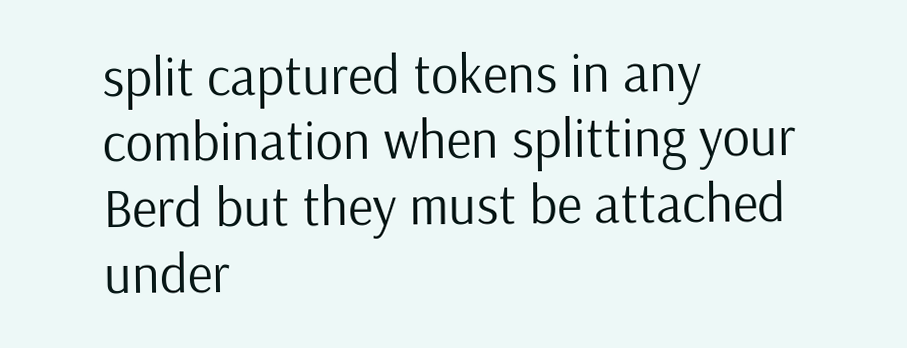split captured tokens in any combination when splitting your Berd but they must be attached under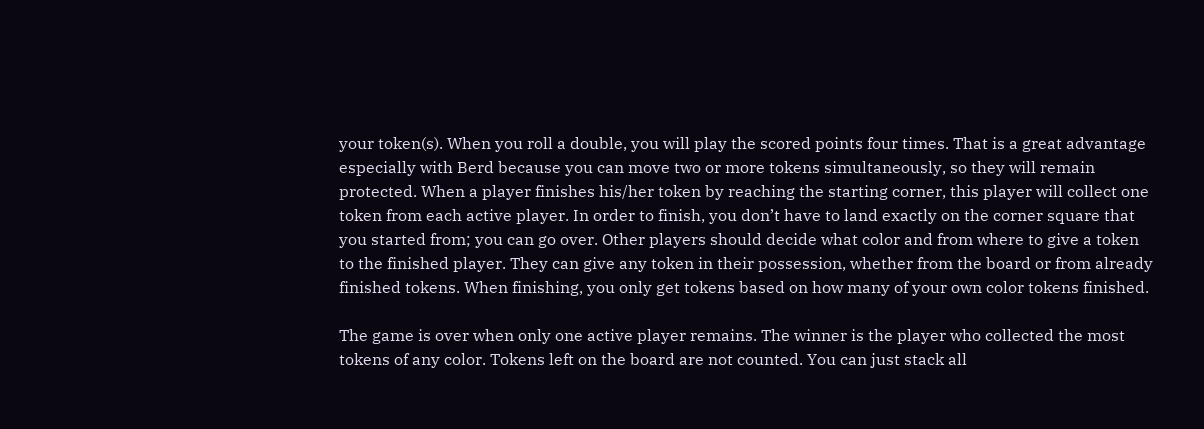your token(s). When you roll a double, you will play the scored points four times. That is a great advantage especially with Berd because you can move two or more tokens simultaneously, so they will remain protected. When a player finishes his/her token by reaching the starting corner, this player will collect one token from each active player. In order to finish, you don’t have to land exactly on the corner square that you started from; you can go over. Other players should decide what color and from where to give a token to the finished player. They can give any token in their possession, whether from the board or from already finished tokens. When finishing, you only get tokens based on how many of your own color tokens finished.

The game is over when only one active player remains. The winner is the player who collected the most tokens of any color. Tokens left on the board are not counted. You can just stack all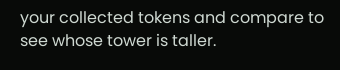your collected tokens and compare to see whose tower is taller.